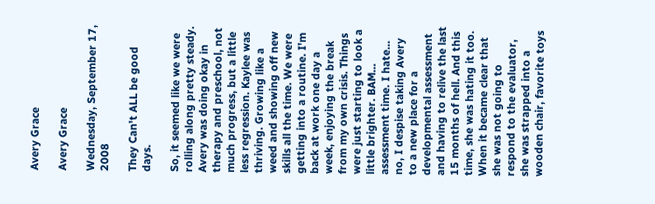Avery Grace

Avery Grace

Wednesday, September 17, 2008

They Can't ALL be good days.

So, it seemed like we were rolling along pretty steady. Avery was doing okay in therapy and preschool, not much progress, but a little less regression. Kaylee was thriving. Growing like a weed and showing off new skills all the time. We were getting into a routine. I'm back at work one day a week, enjoying the break from my own crisis. Things were just starting to look a little brighter. BAM... assessment time. I hate... no, I despise taking Avery to a new place for a developmental assessment and having to relive the last 15 months of hell. And this time, she was hating it too. When it became clear that she was not going to respond to the evaluator, she was strapped into a wooden chair, favorite toys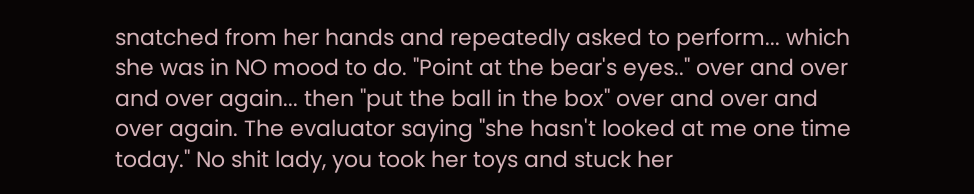snatched from her hands and repeatedly asked to perform... which she was in NO mood to do. "Point at the bear's eyes.." over and over and over again... then "put the ball in the box" over and over and over again. The evaluator saying "she hasn't looked at me one time today." No shit lady, you took her toys and stuck her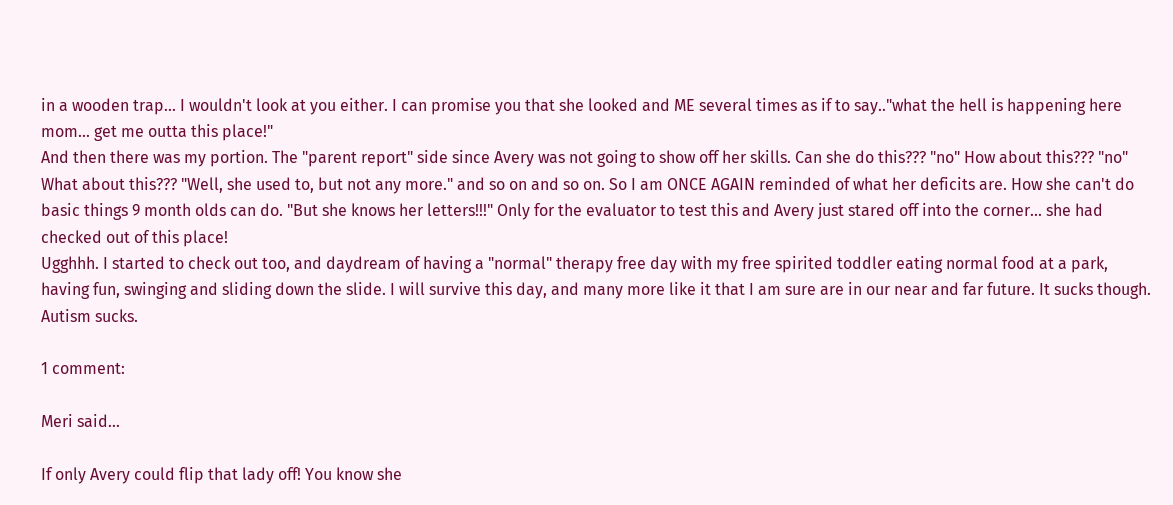in a wooden trap... I wouldn't look at you either. I can promise you that she looked and ME several times as if to say.."what the hell is happening here mom... get me outta this place!"
And then there was my portion. The "parent report" side since Avery was not going to show off her skills. Can she do this??? "no" How about this??? "no" What about this??? "Well, she used to, but not any more." and so on and so on. So I am ONCE AGAIN reminded of what her deficits are. How she can't do basic things 9 month olds can do. "But she knows her letters!!!" Only for the evaluator to test this and Avery just stared off into the corner... she had checked out of this place!
Ugghhh. I started to check out too, and daydream of having a "normal" therapy free day with my free spirited toddler eating normal food at a park, having fun, swinging and sliding down the slide. I will survive this day, and many more like it that I am sure are in our near and far future. It sucks though. Autism sucks.

1 comment:

Meri said...

If only Avery could flip that lady off! You know she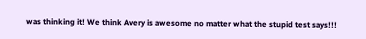was thinking it! We think Avery is awesome no matter what the stupid test says!!!